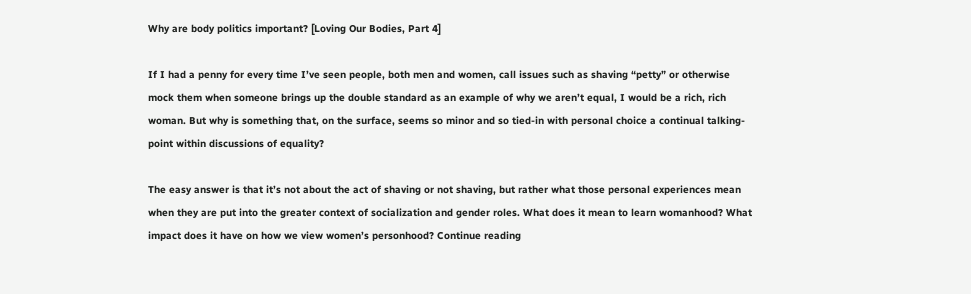Why are body politics important? [Loving Our Bodies, Part 4]

If I had a penny for every time I’ve seen people, both men and women, call issues such as shaving “petty” or otherwise mock them when someone brings up the double standard as an example of why we aren’t equal, I would be a rich, rich woman. But why is something that, on the surface, seems so minor and so tied-in with personal choice a continual talking-point within discussions of equality?

The easy answer is that it’s not about the act of shaving or not shaving, but rather what those personal experiences mean when they are put into the greater context of socialization and gender roles. What does it mean to learn womanhood? What impact does it have on how we view women’s personhood? Continue reading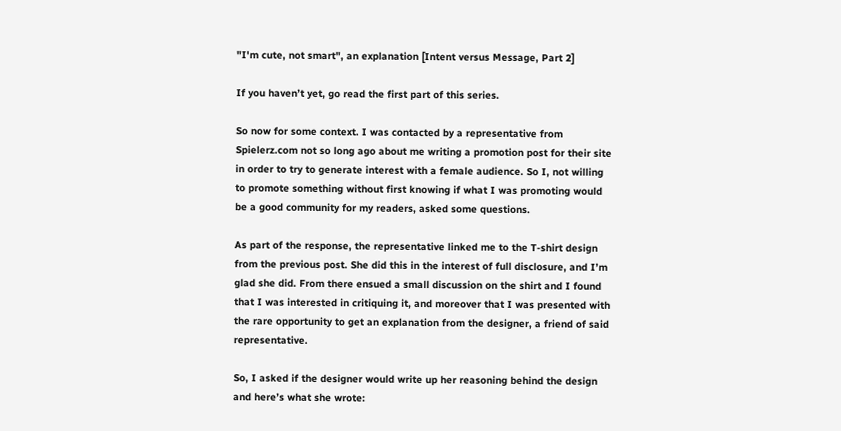"I'm cute, not smart", an explanation [Intent versus Message, Part 2]

If you haven’t yet, go read the first part of this series.

So now for some context. I was contacted by a representative from Spielerz.com not so long ago about me writing a promotion post for their site in order to try to generate interest with a female audience. So I, not willing to promote something without first knowing if what I was promoting would be a good community for my readers, asked some questions.

As part of the response, the representative linked me to the T-shirt design from the previous post. She did this in the interest of full disclosure, and I’m glad she did. From there ensued a small discussion on the shirt and I found that I was interested in critiquing it, and moreover that I was presented with the rare opportunity to get an explanation from the designer, a friend of said representative.

So, I asked if the designer would write up her reasoning behind the design and here’s what she wrote: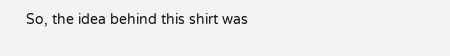So, the idea behind this shirt was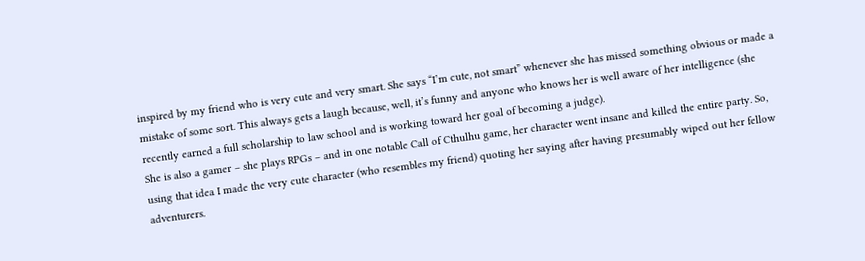inspired by my friend who is very cute and very smart. She says “I’m cute, not smart” whenever she has missed something obvious or made a mistake of some sort. This always gets a laugh because, well, it’s funny and anyone who knows her is well aware of her intelligence (she recently earned a full scholarship to law school and is working toward her goal of becoming a judge).
She is also a gamer – she plays RPGs – and in one notable Call of Cthulhu game, her character went insane and killed the entire party. So, using that idea I made the very cute character (who resembles my friend) quoting her saying after having presumably wiped out her fellow adventurers.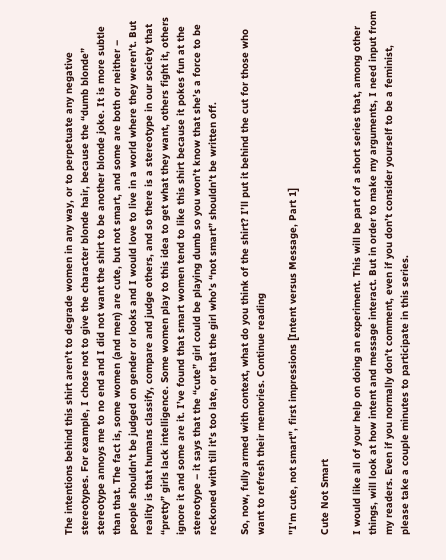The intentions behind this shirt aren’t to degrade women in any way, or to perpetuate any negative stereotypes. For example, I chose not to give the character blonde hair, because the “dumb blonde” stereotype annoys me to no end and I did not want the shirt to be another blonde joke. It is more subtle than that. The fact is, some women (and men) are cute, but not smart, and some are both or neither – people shouldn’t be judged on gender or looks and I would love to live in a world where they weren’t. But reality is that humans classify, compare and judge others, and so there is a stereotype in our society that “pretty” girls lack intelligence. Some women play to this idea to get what they want, others fight it, others ignore it and some are it. I’ve found that smart women tend to like this shirt because it pokes fun at the stereotype – it says that the “cute” girl could be playing dumb so you won’t know that she’s a force to be reckoned with till it’s too late, or that the girl who’s “not smart” shouldn’t be written off.

So, now, fully armed with context, what do you think of the shirt? I’ll put it behind the cut for those who want to refresh their memories. Continue reading

"I'm cute, not smart", first impressions [Intent versus Message, Part 1]

Cute Not Smart

I would like all of your help on doing an experiment. This will be part of a short series that, among other things, will look at how intent and message interact. But in order to make my arguments, I need input from my readers. Even if you normally don’t comment, even if you don’t consider yourself to be a feminist, please take a couple minutes to participate in this series.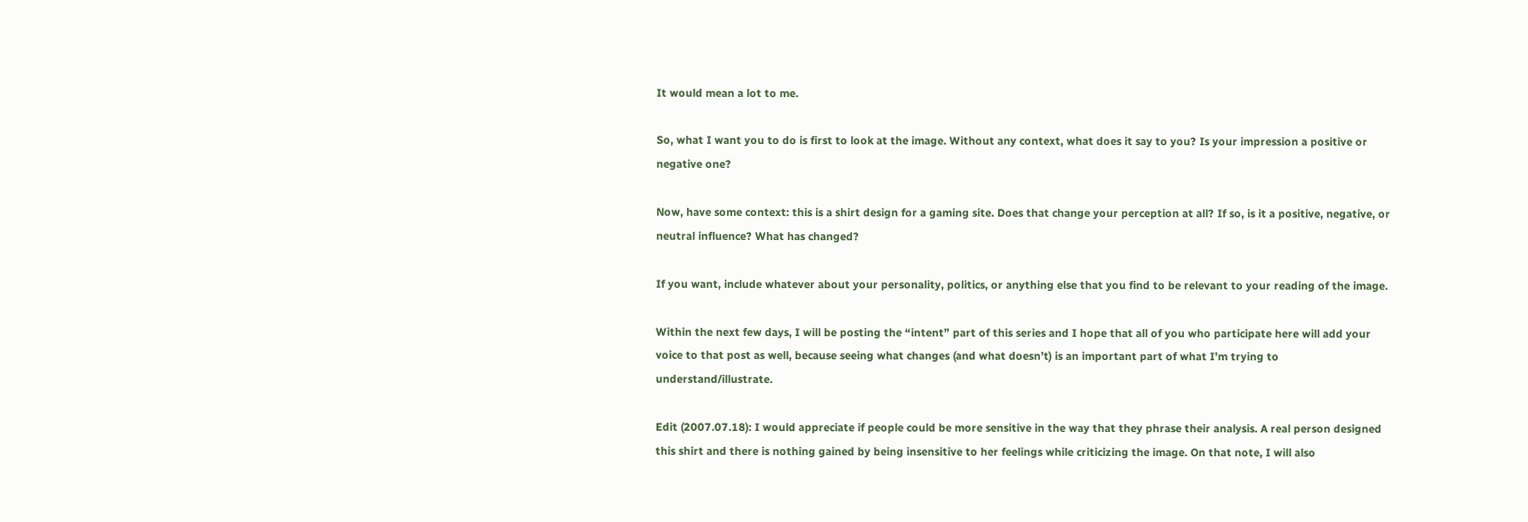It would mean a lot to me.

So, what I want you to do is first to look at the image. Without any context, what does it say to you? Is your impression a positive or negative one?

Now, have some context: this is a shirt design for a gaming site. Does that change your perception at all? If so, is it a positive, negative, or neutral influence? What has changed?

If you want, include whatever about your personality, politics, or anything else that you find to be relevant to your reading of the image.

Within the next few days, I will be posting the “intent” part of this series and I hope that all of you who participate here will add your voice to that post as well, because seeing what changes (and what doesn’t) is an important part of what I’m trying to understand/illustrate.

Edit (2007.07.18): I would appreciate if people could be more sensitive in the way that they phrase their analysis. A real person designed this shirt and there is nothing gained by being insensitive to her feelings while criticizing the image. On that note, I will also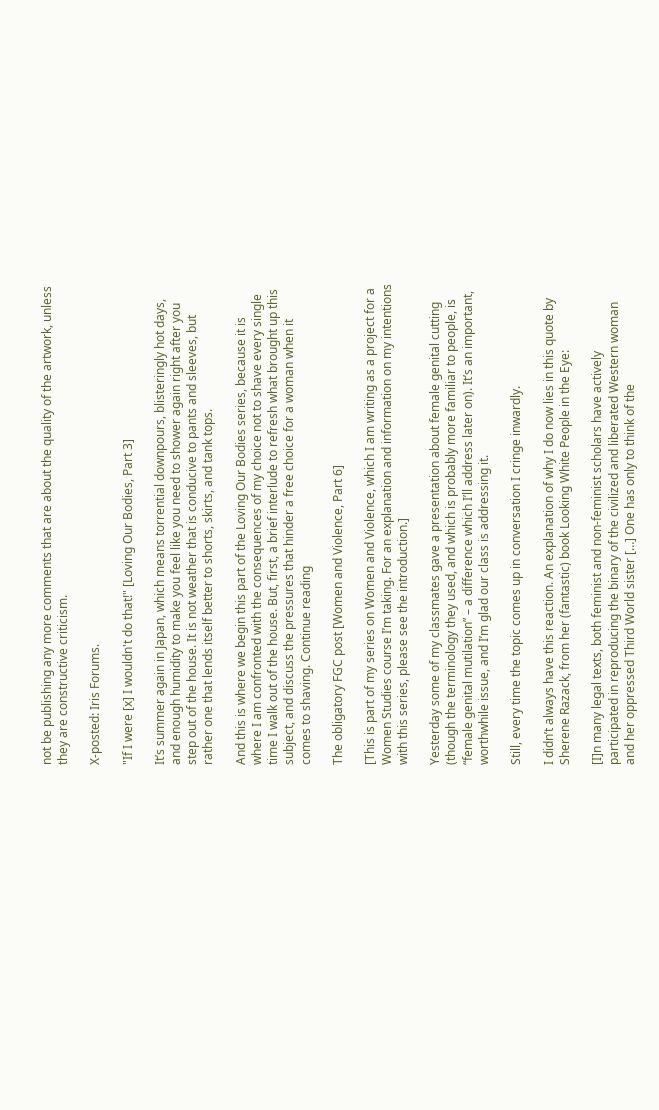not be publishing any more comments that are about the quality of the artwork, unless they are constructive criticism.

X-posted: Iris Forums.

"If I were [x] I wouldn't do that!" [Loving Our Bodies, Part 3]

It’s summer again in Japan, which means torrential downpours, blisteringly hot days, and enough humidity to make you feel like you need to shower again right after you step out of the house. It is not weather that is conducive to pants and sleeves, but rather one that lends itself better to shorts, skirts, and tank tops.

And this is where we begin this part of the Loving Our Bodies series, because it is where I am confronted with the consequences of my choice not to shave every single time I walk out of the house. But, first, a brief interlude to refresh what brought up this subject, and discuss the pressures that hinder a free choice for a woman when it comes to shaving. Continue reading

The obligatory FGC post [Women and Violence, Part 6]

[This is part of my series on Women and Violence, which I am writing as a project for a Women Studies course I’m taking. For an explanation and information on my intentions with this series, please see the introduction.]

Yesterday some of my classmates gave a presentation about female genital cutting (though the terminology they used, and which is probably more familiar to people, is “female genital mutilation” – a difference which I’ll address later on). It’s an important, worthwhile issue, and I’m glad our class is addressing it.

Still, every time the topic comes up in conversation I cringe inwardly.

I didn’t always have this reaction. An explanation of why I do now lies in this quote by Sherene Razack, from her (fantastic) book Looking White People in the Eye:

[I]n many legal texts, both feminist and non-feminist scholars have actively participated in reproducing the binary of the civilized and liberated Western woman and her oppressed Third World sister […] One has only to think of the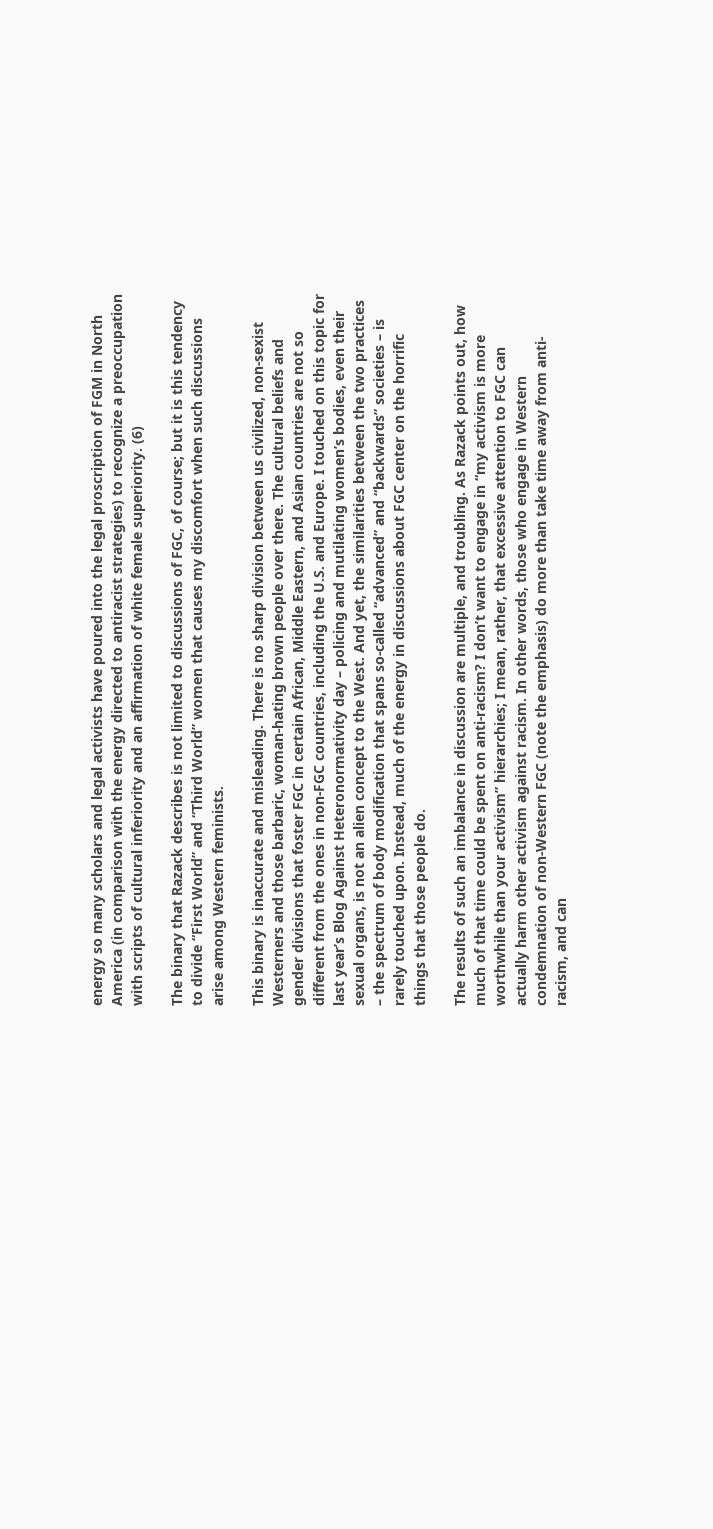energy so many scholars and legal activists have poured into the legal proscription of FGM in North America (in comparison with the energy directed to antiracist strategies) to recognize a preoccupation with scripts of cultural inferiority and an affirmation of white female superiority. (6)

The binary that Razack describes is not limited to discussions of FGC, of course; but it is this tendency to divide “First World” and “Third World” women that causes my discomfort when such discussions arise among Western feminists.

This binary is inaccurate and misleading. There is no sharp division between us civilized, non-sexist Westerners and those barbaric, woman-hating brown people over there. The cultural beliefs and gender divisions that foster FGC in certain African, Middle Eastern, and Asian countries are not so different from the ones in non-FGC countries, including the U.S. and Europe. I touched on this topic for last year’s Blog Against Heteronormativity day – policing and mutilating women’s bodies, even their sexual organs, is not an alien concept to the West. And yet, the similarities between the two practices – the spectrum of body modification that spans so-called “advanced” and “backwards” societies – is rarely touched upon. Instead, much of the energy in discussions about FGC center on the horrific things that those people do.

The results of such an imbalance in discussion are multiple, and troubling. As Razack points out, how much of that time could be spent on anti-racism? I don’t want to engage in “my activism is more worthwhile than your activism” hierarchies; I mean, rather, that excessive attention to FGC can actually harm other activism against racism. In other words, those who engage in Western condemnation of non-Western FGC (note the emphasis) do more than take time away from anti-racism, and can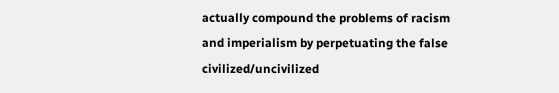actually compound the problems of racism and imperialism by perpetuating the false civilized/uncivilized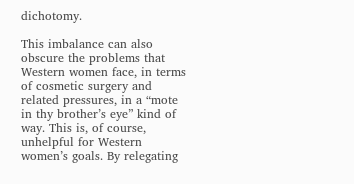dichotomy.

This imbalance can also obscure the problems that Western women face, in terms of cosmetic surgery and related pressures, in a “mote in thy brother’s eye” kind of way. This is, of course, unhelpful for Western women’s goals. By relegating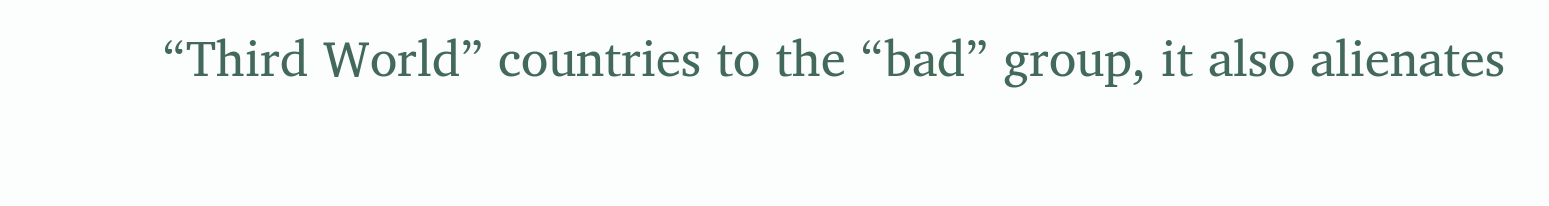“Third World” countries to the “bad” group, it also alienates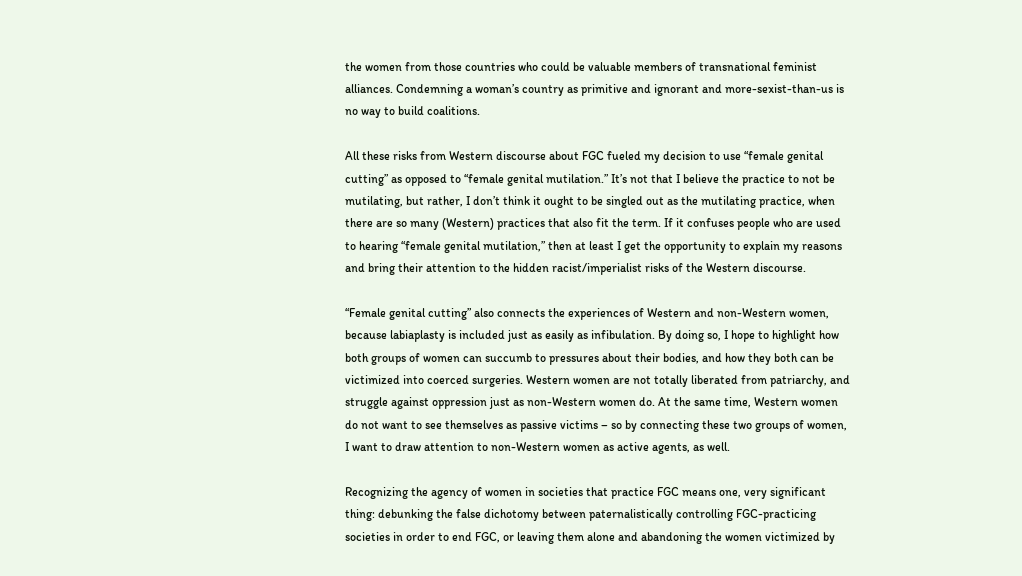the women from those countries who could be valuable members of transnational feminist alliances. Condemning a woman’s country as primitive and ignorant and more-sexist-than-us is no way to build coalitions.

All these risks from Western discourse about FGC fueled my decision to use “female genital cutting” as opposed to “female genital mutilation.” It’s not that I believe the practice to not be mutilating, but rather, I don’t think it ought to be singled out as the mutilating practice, when there are so many (Western) practices that also fit the term. If it confuses people who are used to hearing “female genital mutilation,” then at least I get the opportunity to explain my reasons and bring their attention to the hidden racist/imperialist risks of the Western discourse.

“Female genital cutting” also connects the experiences of Western and non-Western women, because labiaplasty is included just as easily as infibulation. By doing so, I hope to highlight how both groups of women can succumb to pressures about their bodies, and how they both can be victimized into coerced surgeries. Western women are not totally liberated from patriarchy, and struggle against oppression just as non-Western women do. At the same time, Western women do not want to see themselves as passive victims – so by connecting these two groups of women, I want to draw attention to non-Western women as active agents, as well.

Recognizing the agency of women in societies that practice FGC means one, very significant thing: debunking the false dichotomy between paternalistically controlling FGC-practicing societies in order to end FGC, or leaving them alone and abandoning the women victimized by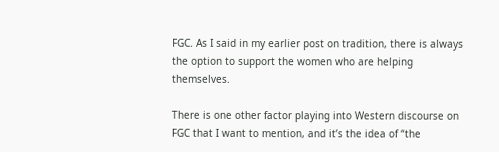FGC. As I said in my earlier post on tradition, there is always the option to support the women who are helping themselves.

There is one other factor playing into Western discourse on FGC that I want to mention, and it’s the idea of “the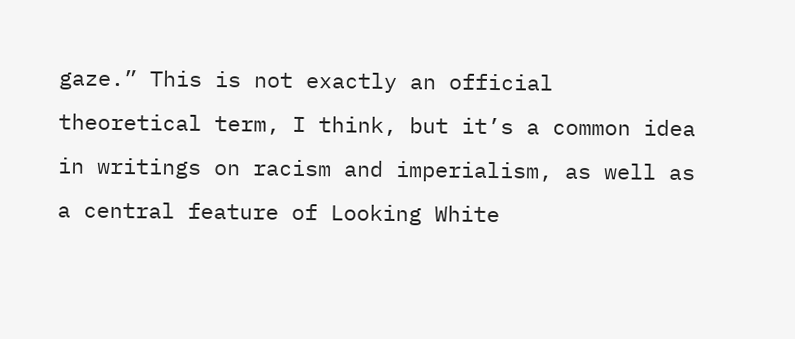gaze.” This is not exactly an official theoretical term, I think, but it’s a common idea in writings on racism and imperialism, as well as a central feature of Looking White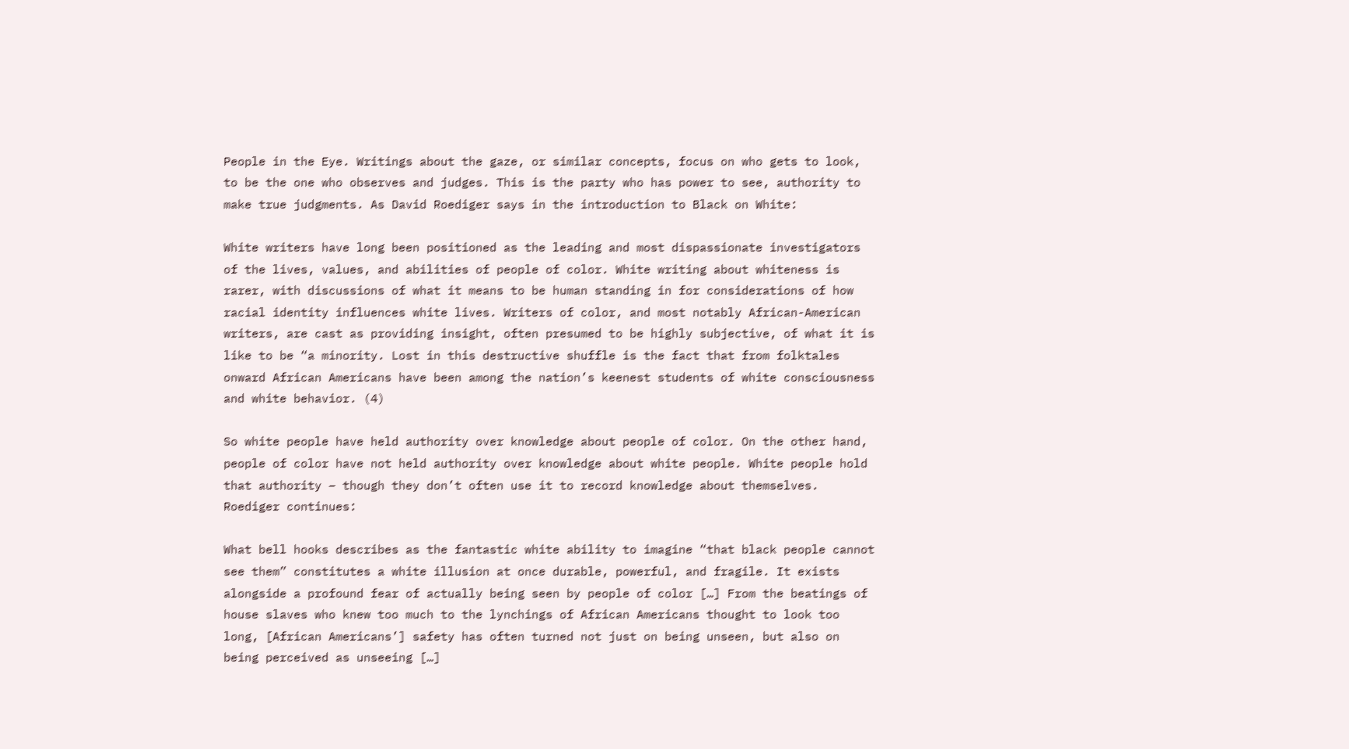People in the Eye. Writings about the gaze, or similar concepts, focus on who gets to look, to be the one who observes and judges. This is the party who has power to see, authority to make true judgments. As David Roediger says in the introduction to Black on White:

White writers have long been positioned as the leading and most dispassionate investigators of the lives, values, and abilities of people of color. White writing about whiteness is rarer, with discussions of what it means to be human standing in for considerations of how racial identity influences white lives. Writers of color, and most notably African-American writers, are cast as providing insight, often presumed to be highly subjective, of what it is like to be “a minority. Lost in this destructive shuffle is the fact that from folktales onward African Americans have been among the nation’s keenest students of white consciousness and white behavior. (4)

So white people have held authority over knowledge about people of color. On the other hand, people of color have not held authority over knowledge about white people. White people hold that authority – though they don’t often use it to record knowledge about themselves. Roediger continues:

What bell hooks describes as the fantastic white ability to imagine “that black people cannot see them” constitutes a white illusion at once durable, powerful, and fragile. It exists alongside a profound fear of actually being seen by people of color […] From the beatings of house slaves who knew too much to the lynchings of African Americans thought to look too long, [African Americans’] safety has often turned not just on being unseen, but also on being perceived as unseeing […]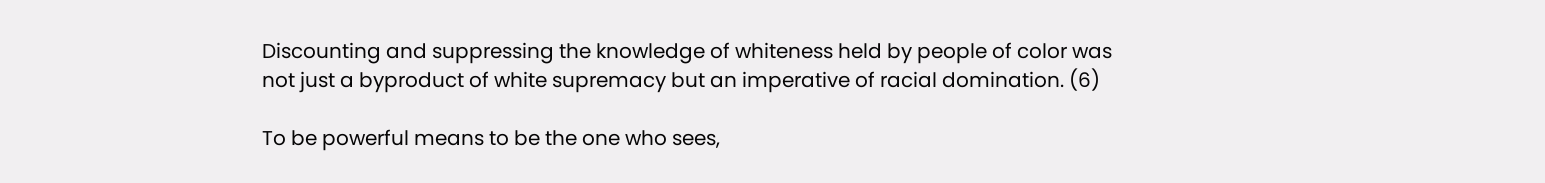Discounting and suppressing the knowledge of whiteness held by people of color was not just a byproduct of white supremacy but an imperative of racial domination. (6)

To be powerful means to be the one who sees,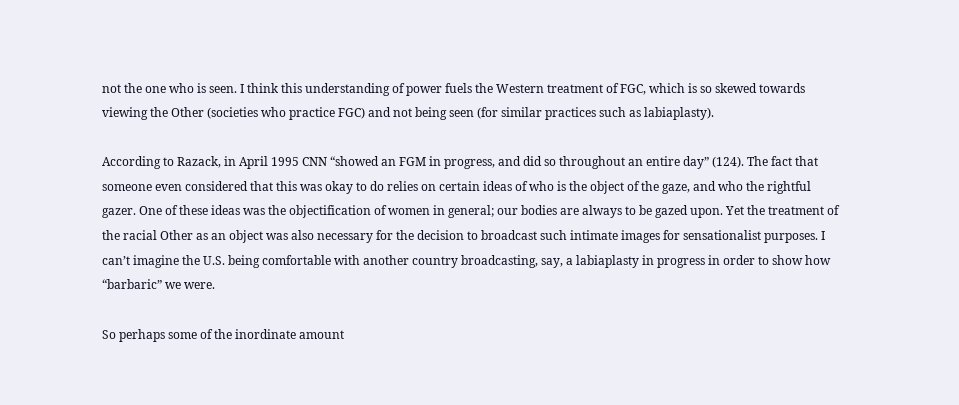not the one who is seen. I think this understanding of power fuels the Western treatment of FGC, which is so skewed towards viewing the Other (societies who practice FGC) and not being seen (for similar practices such as labiaplasty).

According to Razack, in April 1995 CNN “showed an FGM in progress, and did so throughout an entire day” (124). The fact that someone even considered that this was okay to do relies on certain ideas of who is the object of the gaze, and who the rightful gazer. One of these ideas was the objectification of women in general; our bodies are always to be gazed upon. Yet the treatment of the racial Other as an object was also necessary for the decision to broadcast such intimate images for sensationalist purposes. I can’t imagine the U.S. being comfortable with another country broadcasting, say, a labiaplasty in progress in order to show how “barbaric” we were.

So perhaps some of the inordinate amount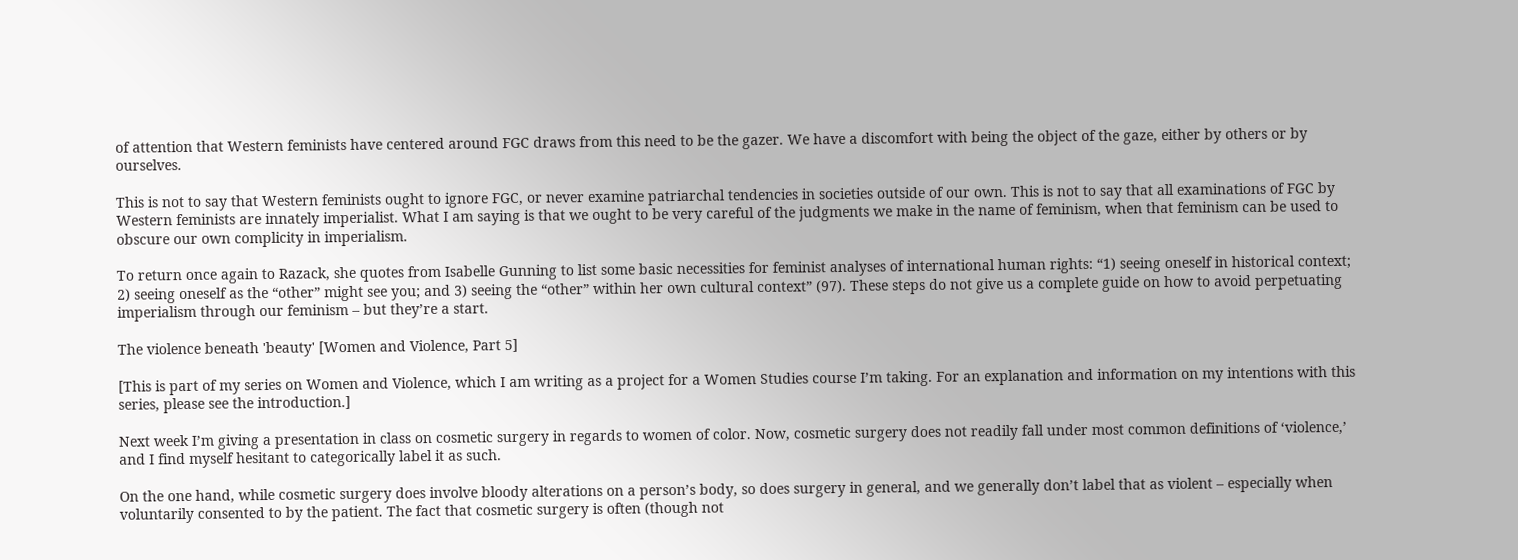of attention that Western feminists have centered around FGC draws from this need to be the gazer. We have a discomfort with being the object of the gaze, either by others or by ourselves.

This is not to say that Western feminists ought to ignore FGC, or never examine patriarchal tendencies in societies outside of our own. This is not to say that all examinations of FGC by Western feminists are innately imperialist. What I am saying is that we ought to be very careful of the judgments we make in the name of feminism, when that feminism can be used to obscure our own complicity in imperialism.

To return once again to Razack, she quotes from Isabelle Gunning to list some basic necessities for feminist analyses of international human rights: “1) seeing oneself in historical context; 2) seeing oneself as the “other” might see you; and 3) seeing the “other” within her own cultural context” (97). These steps do not give us a complete guide on how to avoid perpetuating imperialism through our feminism – but they’re a start.

The violence beneath 'beauty' [Women and Violence, Part 5]

[This is part of my series on Women and Violence, which I am writing as a project for a Women Studies course I’m taking. For an explanation and information on my intentions with this series, please see the introduction.]

Next week I’m giving a presentation in class on cosmetic surgery in regards to women of color. Now, cosmetic surgery does not readily fall under most common definitions of ‘violence,’ and I find myself hesitant to categorically label it as such.

On the one hand, while cosmetic surgery does involve bloody alterations on a person’s body, so does surgery in general, and we generally don’t label that as violent – especially when voluntarily consented to by the patient. The fact that cosmetic surgery is often (though not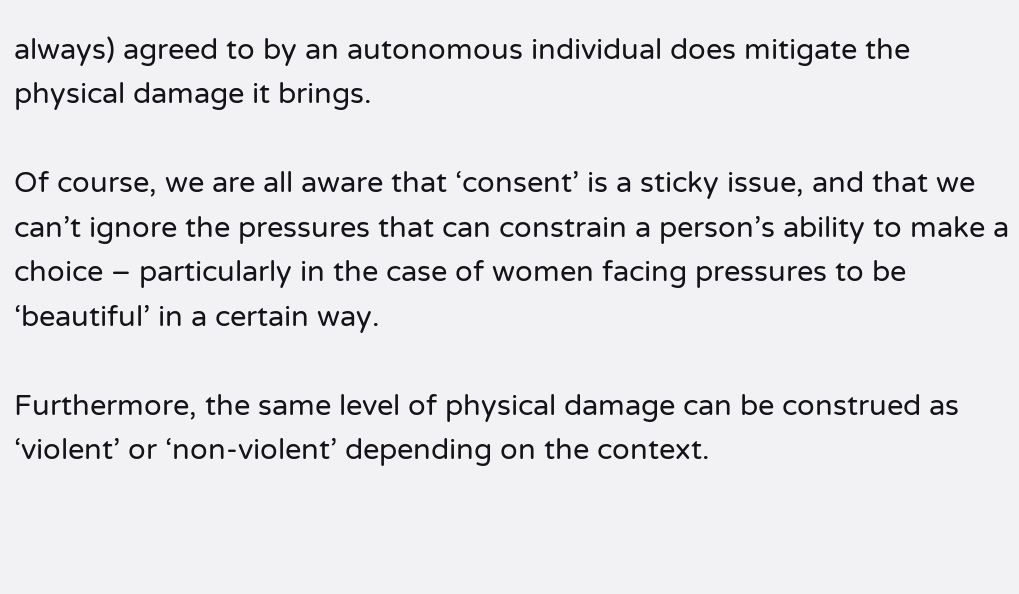always) agreed to by an autonomous individual does mitigate the physical damage it brings.

Of course, we are all aware that ‘consent’ is a sticky issue, and that we can’t ignore the pressures that can constrain a person’s ability to make a choice – particularly in the case of women facing pressures to be ‘beautiful’ in a certain way.

Furthermore, the same level of physical damage can be construed as ‘violent’ or ‘non-violent’ depending on the context.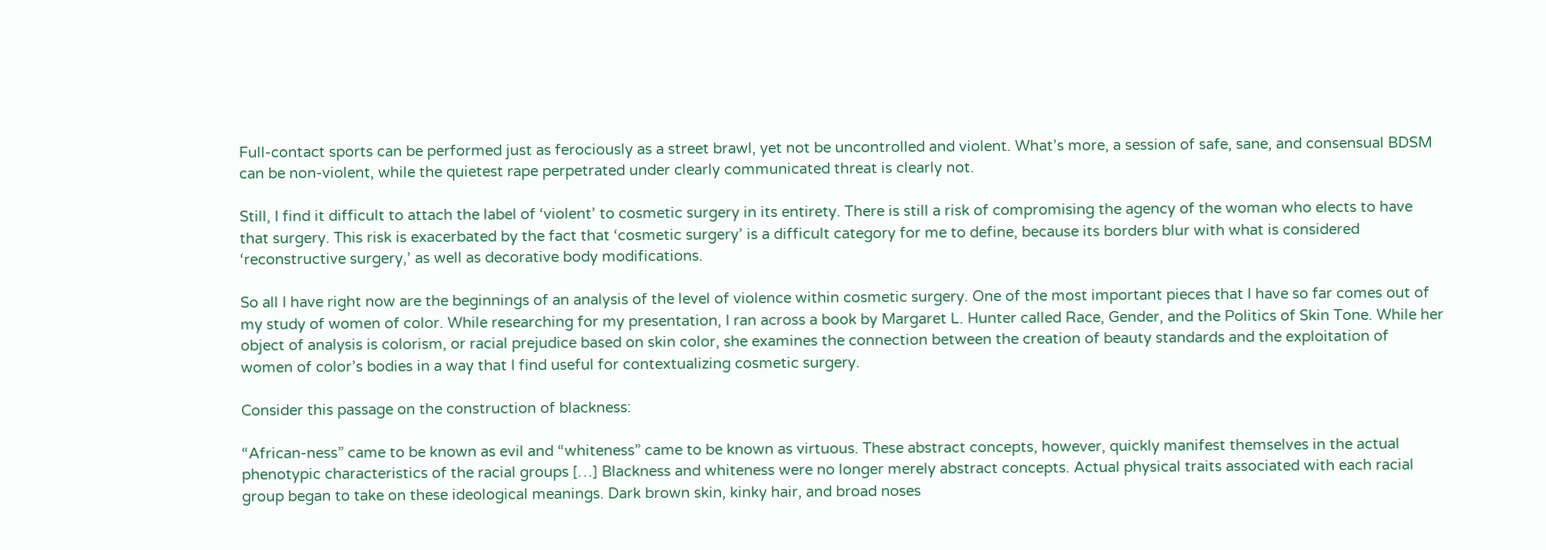Full-contact sports can be performed just as ferociously as a street brawl, yet not be uncontrolled and violent. What’s more, a session of safe, sane, and consensual BDSM can be non-violent, while the quietest rape perpetrated under clearly communicated threat is clearly not.

Still, I find it difficult to attach the label of ‘violent’ to cosmetic surgery in its entirety. There is still a risk of compromising the agency of the woman who elects to have that surgery. This risk is exacerbated by the fact that ‘cosmetic surgery’ is a difficult category for me to define, because its borders blur with what is considered ‘reconstructive surgery,’ as well as decorative body modifications.

So all I have right now are the beginnings of an analysis of the level of violence within cosmetic surgery. One of the most important pieces that I have so far comes out of my study of women of color. While researching for my presentation, I ran across a book by Margaret L. Hunter called Race, Gender, and the Politics of Skin Tone. While her object of analysis is colorism, or racial prejudice based on skin color, she examines the connection between the creation of beauty standards and the exploitation of women of color’s bodies in a way that I find useful for contextualizing cosmetic surgery.

Consider this passage on the construction of blackness:

“African-ness” came to be known as evil and “whiteness” came to be known as virtuous. These abstract concepts, however, quickly manifest themselves in the actual phenotypic characteristics of the racial groups […] Blackness and whiteness were no longer merely abstract concepts. Actual physical traits associated with each racial group began to take on these ideological meanings. Dark brown skin, kinky hair, and broad noses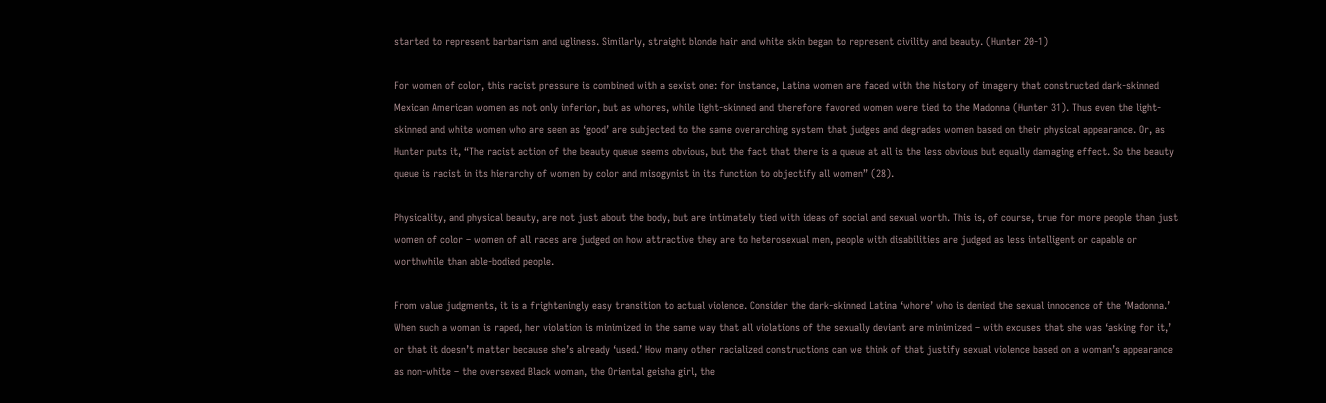started to represent barbarism and ugliness. Similarly, straight blonde hair and white skin began to represent civility and beauty. (Hunter 20-1)

For women of color, this racist pressure is combined with a sexist one: for instance, Latina women are faced with the history of imagery that constructed dark-skinned Mexican American women as not only inferior, but as whores, while light-skinned and therefore favored women were tied to the Madonna (Hunter 31). Thus even the light-skinned and white women who are seen as ‘good’ are subjected to the same overarching system that judges and degrades women based on their physical appearance. Or, as Hunter puts it, “The racist action of the beauty queue seems obvious, but the fact that there is a queue at all is the less obvious but equally damaging effect. So the beauty queue is racist in its hierarchy of women by color and misogynist in its function to objectify all women” (28).

Physicality, and physical beauty, are not just about the body, but are intimately tied with ideas of social and sexual worth. This is, of course, true for more people than just women of color – women of all races are judged on how attractive they are to heterosexual men, people with disabilities are judged as less intelligent or capable or worthwhile than able-bodied people.

From value judgments, it is a frighteningly easy transition to actual violence. Consider the dark-skinned Latina ‘whore’ who is denied the sexual innocence of the ‘Madonna.’ When such a woman is raped, her violation is minimized in the same way that all violations of the sexually deviant are minimized – with excuses that she was ‘asking for it,’ or that it doesn’t matter because she’s already ‘used.’ How many other racialized constructions can we think of that justify sexual violence based on a woman’s appearance as non-white – the oversexed Black woman, the Oriental geisha girl, the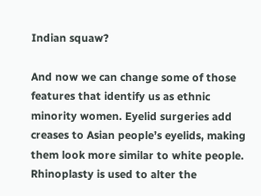Indian squaw?

And now we can change some of those features that identify us as ethnic minority women. Eyelid surgeries add creases to Asian people’s eyelids, making them look more similar to white people. Rhinoplasty is used to alter the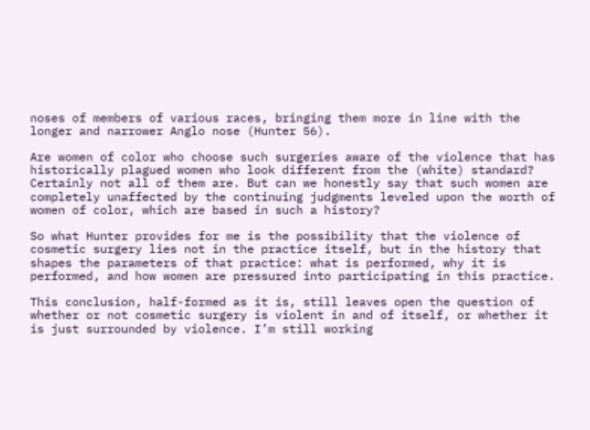noses of members of various races, bringing them more in line with the longer and narrower Anglo nose (Hunter 56).

Are women of color who choose such surgeries aware of the violence that has historically plagued women who look different from the (white) standard? Certainly not all of them are. But can we honestly say that such women are completely unaffected by the continuing judgments leveled upon the worth of women of color, which are based in such a history?

So what Hunter provides for me is the possibility that the violence of cosmetic surgery lies not in the practice itself, but in the history that shapes the parameters of that practice: what is performed, why it is performed, and how women are pressured into participating in this practice.

This conclusion, half-formed as it is, still leaves open the question of whether or not cosmetic surgery is violent in and of itself, or whether it is just surrounded by violence. I’m still working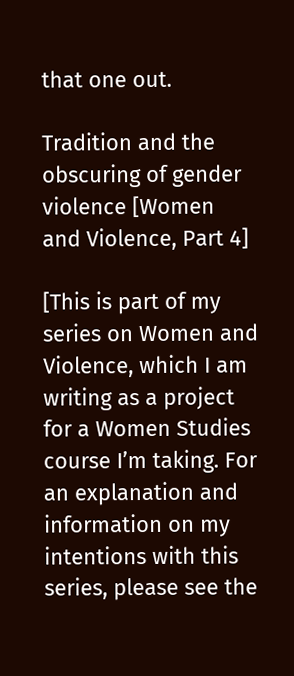that one out.

Tradition and the obscuring of gender violence [Women and Violence, Part 4]

[This is part of my series on Women and Violence, which I am writing as a project for a Women Studies course I’m taking. For an explanation and information on my intentions with this series, please see the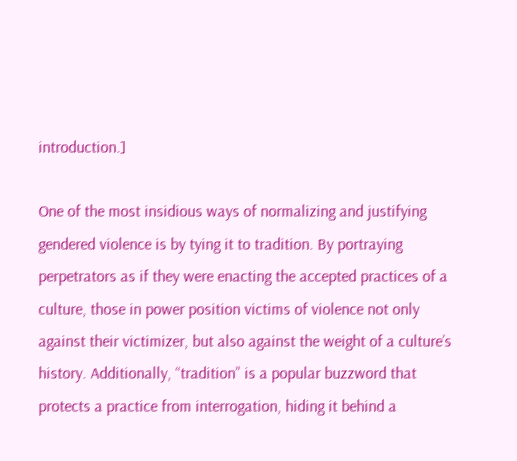introduction.]

One of the most insidious ways of normalizing and justifying gendered violence is by tying it to tradition. By portraying perpetrators as if they were enacting the accepted practices of a culture, those in power position victims of violence not only against their victimizer, but also against the weight of a culture’s history. Additionally, “tradition” is a popular buzzword that protects a practice from interrogation, hiding it behind a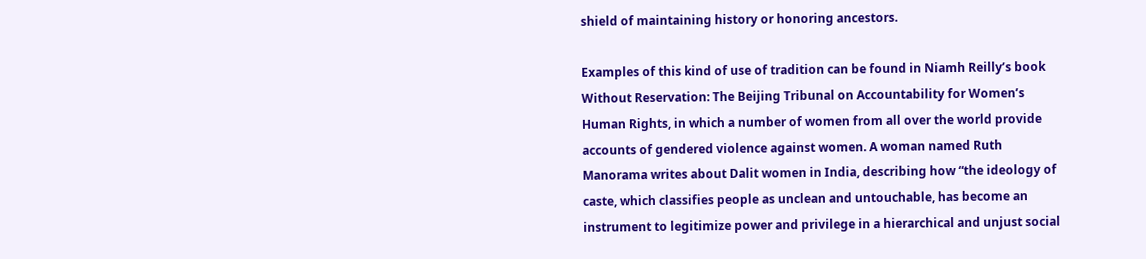shield of maintaining history or honoring ancestors.

Examples of this kind of use of tradition can be found in Niamh Reilly’s book Without Reservation: The Beijing Tribunal on Accountability for Women’s Human Rights, in which a number of women from all over the world provide accounts of gendered violence against women. A woman named Ruth Manorama writes about Dalit women in India, describing how “the ideology of caste, which classifies people as unclean and untouchable, has become an instrument to legitimize power and privilege in a hierarchical and unjust social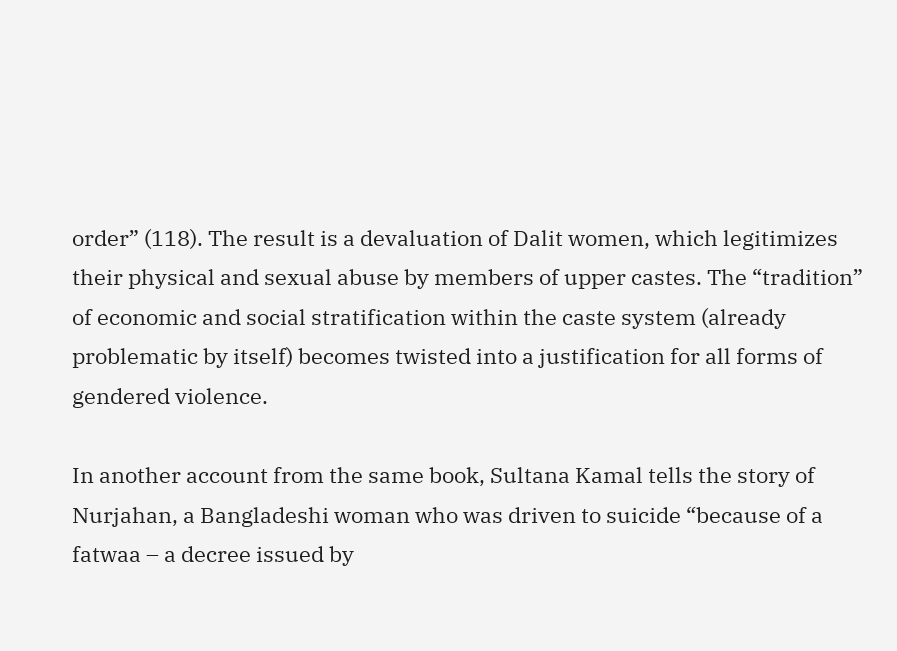order” (118). The result is a devaluation of Dalit women, which legitimizes their physical and sexual abuse by members of upper castes. The “tradition” of economic and social stratification within the caste system (already problematic by itself) becomes twisted into a justification for all forms of gendered violence.

In another account from the same book, Sultana Kamal tells the story of Nurjahan, a Bangladeshi woman who was driven to suicide “because of a fatwaa – a decree issued by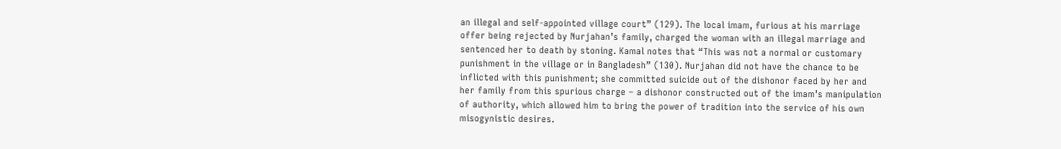an illegal and self-appointed village court” (129). The local imam, furious at his marriage offer being rejected by Nurjahan’s family, charged the woman with an illegal marriage and sentenced her to death by stoning. Kamal notes that “This was not a normal or customary punishment in the village or in Bangladesh” (130). Nurjahan did not have the chance to be inflicted with this punishment; she committed suicide out of the dishonor faced by her and her family from this spurious charge – a dishonor constructed out of the imam’s manipulation of authority, which allowed him to bring the power of tradition into the service of his own misogynistic desires.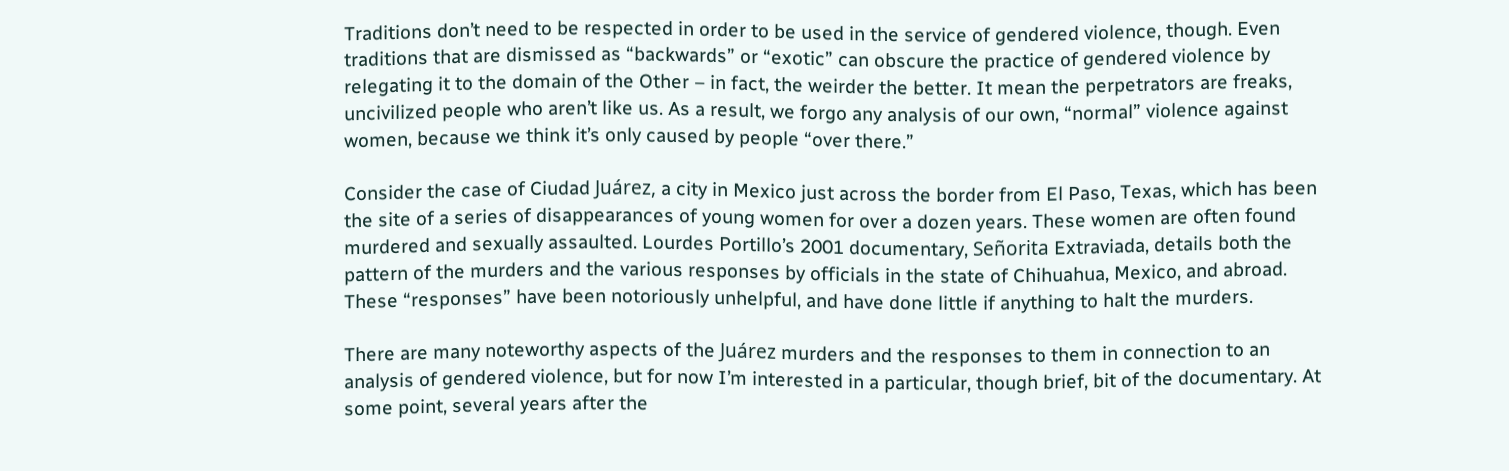Traditions don’t need to be respected in order to be used in the service of gendered violence, though. Even traditions that are dismissed as “backwards” or “exotic” can obscure the practice of gendered violence by relegating it to the domain of the Other – in fact, the weirder the better. It mean the perpetrators are freaks, uncivilized people who aren’t like us. As a result, we forgo any analysis of our own, “normal” violence against women, because we think it’s only caused by people “over there.”

Consider the case of Ciudad Juárez, a city in Mexico just across the border from El Paso, Texas, which has been the site of a series of disappearances of young women for over a dozen years. These women are often found murdered and sexually assaulted. Lourdes Portillo’s 2001 documentary, Señorita Extraviada, details both the pattern of the murders and the various responses by officials in the state of Chihuahua, Mexico, and abroad. These “responses” have been notoriously unhelpful, and have done little if anything to halt the murders.

There are many noteworthy aspects of the Juárez murders and the responses to them in connection to an analysis of gendered violence, but for now I’m interested in a particular, though brief, bit of the documentary. At some point, several years after the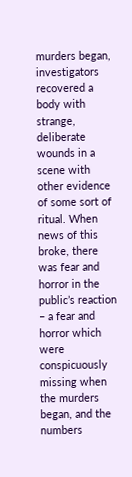murders began, investigators recovered a body with strange, deliberate wounds in a scene with other evidence of some sort of ritual. When news of this broke, there was fear and horror in the public’s reaction – a fear and horror which were conspicuously missing when the murders began, and the numbers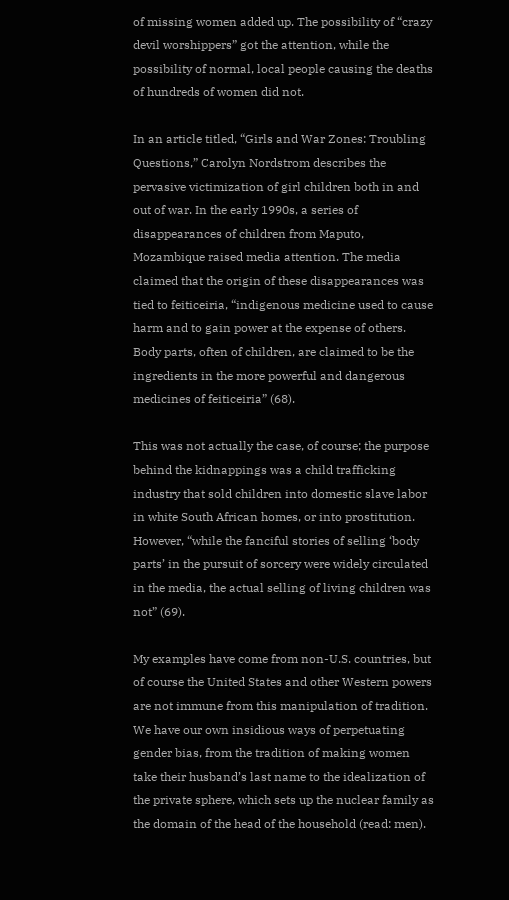of missing women added up. The possibility of “crazy devil worshippers” got the attention, while the possibility of normal, local people causing the deaths of hundreds of women did not.

In an article titled, “Girls and War Zones: Troubling Questions,” Carolyn Nordstrom describes the pervasive victimization of girl children both in and out of war. In the early 1990s, a series of disappearances of children from Maputo, Mozambique raised media attention. The media claimed that the origin of these disappearances was tied to feiticeiria, “indigenous medicine used to cause harm and to gain power at the expense of others. Body parts, often of children, are claimed to be the ingredients in the more powerful and dangerous medicines of feiticeiria” (68).

This was not actually the case, of course; the purpose behind the kidnappings was a child trafficking industry that sold children into domestic slave labor in white South African homes, or into prostitution. However, “while the fanciful stories of selling ‘body parts’ in the pursuit of sorcery were widely circulated in the media, the actual selling of living children was not” (69).

My examples have come from non-U.S. countries, but of course the United States and other Western powers are not immune from this manipulation of tradition. We have our own insidious ways of perpetuating gender bias, from the tradition of making women take their husband’s last name to the idealization of the private sphere, which sets up the nuclear family as the domain of the head of the household (read: men).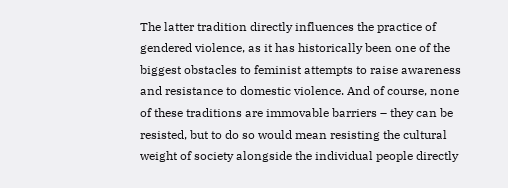The latter tradition directly influences the practice of gendered violence, as it has historically been one of the biggest obstacles to feminist attempts to raise awareness and resistance to domestic violence. And of course, none of these traditions are immovable barriers – they can be resisted, but to do so would mean resisting the cultural weight of society alongside the individual people directly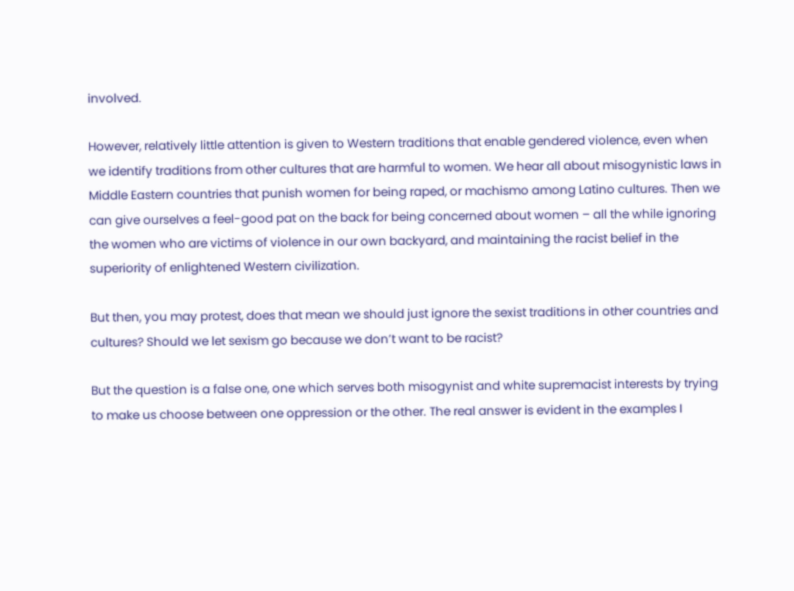involved.

However, relatively little attention is given to Western traditions that enable gendered violence, even when we identify traditions from other cultures that are harmful to women. We hear all about misogynistic laws in Middle Eastern countries that punish women for being raped, or machismo among Latino cultures. Then we can give ourselves a feel-good pat on the back for being concerned about women – all the while ignoring the women who are victims of violence in our own backyard, and maintaining the racist belief in the superiority of enlightened Western civilization.

But then, you may protest, does that mean we should just ignore the sexist traditions in other countries and cultures? Should we let sexism go because we don’t want to be racist?

But the question is a false one, one which serves both misogynist and white supremacist interests by trying to make us choose between one oppression or the other. The real answer is evident in the examples I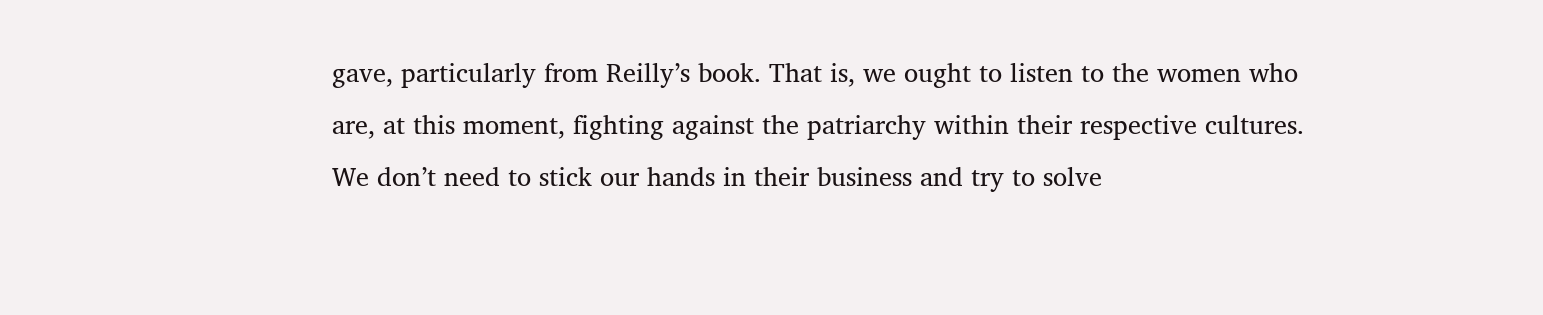gave, particularly from Reilly’s book. That is, we ought to listen to the women who are, at this moment, fighting against the patriarchy within their respective cultures. We don’t need to stick our hands in their business and try to solve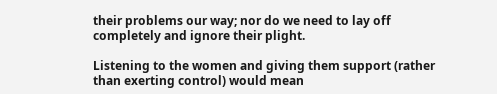their problems our way; nor do we need to lay off completely and ignore their plight.

Listening to the women and giving them support (rather than exerting control) would mean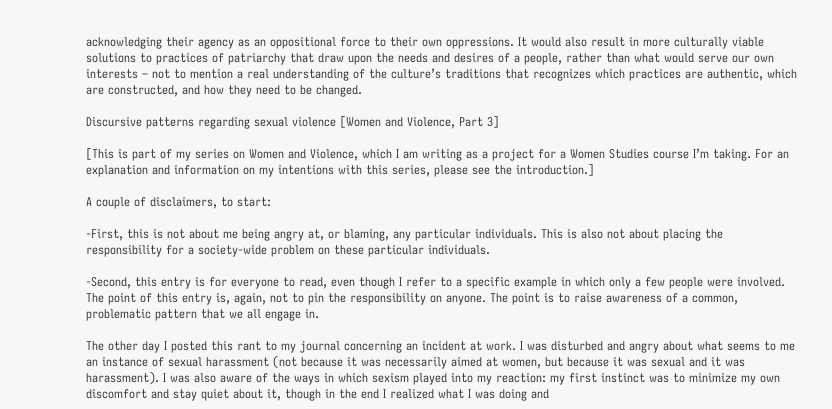acknowledging their agency as an oppositional force to their own oppressions. It would also result in more culturally viable solutions to practices of patriarchy that draw upon the needs and desires of a people, rather than what would serve our own interests – not to mention a real understanding of the culture’s traditions that recognizes which practices are authentic, which are constructed, and how they need to be changed.

Discursive patterns regarding sexual violence [Women and Violence, Part 3]

[This is part of my series on Women and Violence, which I am writing as a project for a Women Studies course I’m taking. For an explanation and information on my intentions with this series, please see the introduction.]

A couple of disclaimers, to start:

-First, this is not about me being angry at, or blaming, any particular individuals. This is also not about placing the responsibility for a society-wide problem on these particular individuals.

-Second, this entry is for everyone to read, even though I refer to a specific example in which only a few people were involved. The point of this entry is, again, not to pin the responsibility on anyone. The point is to raise awareness of a common, problematic pattern that we all engage in.

The other day I posted this rant to my journal concerning an incident at work. I was disturbed and angry about what seems to me an instance of sexual harassment (not because it was necessarily aimed at women, but because it was sexual and it was harassment). I was also aware of the ways in which sexism played into my reaction: my first instinct was to minimize my own discomfort and stay quiet about it, though in the end I realized what I was doing and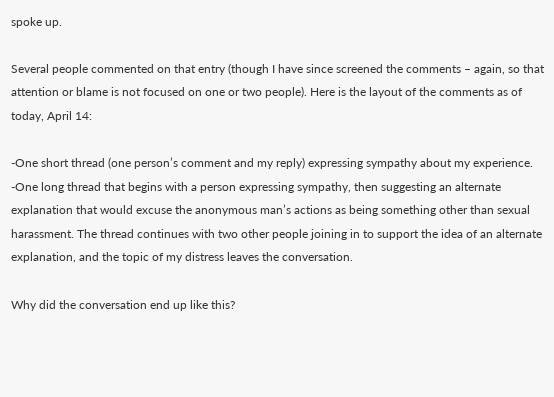spoke up.

Several people commented on that entry (though I have since screened the comments – again, so that attention or blame is not focused on one or two people). Here is the layout of the comments as of today, April 14:

-One short thread (one person’s comment and my reply) expressing sympathy about my experience.
-One long thread that begins with a person expressing sympathy, then suggesting an alternate explanation that would excuse the anonymous man’s actions as being something other than sexual harassment. The thread continues with two other people joining in to support the idea of an alternate explanation, and the topic of my distress leaves the conversation.

Why did the conversation end up like this?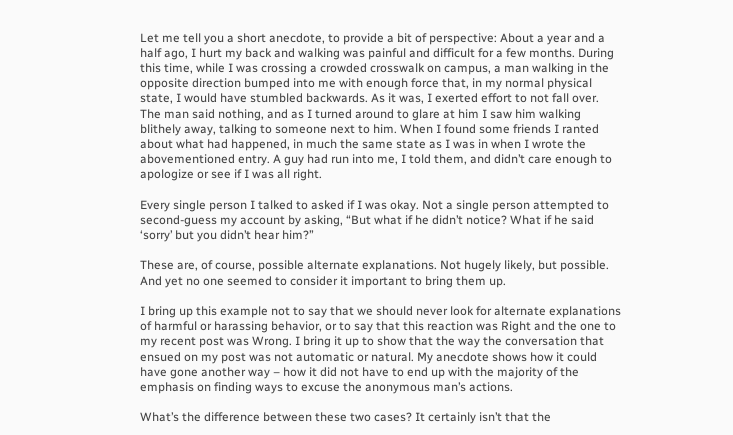Let me tell you a short anecdote, to provide a bit of perspective: About a year and a half ago, I hurt my back and walking was painful and difficult for a few months. During this time, while I was crossing a crowded crosswalk on campus, a man walking in the opposite direction bumped into me with enough force that, in my normal physical state, I would have stumbled backwards. As it was, I exerted effort to not fall over. The man said nothing, and as I turned around to glare at him I saw him walking blithely away, talking to someone next to him. When I found some friends I ranted about what had happened, in much the same state as I was in when I wrote the abovementioned entry. A guy had run into me, I told them, and didn’t care enough to apologize or see if I was all right.

Every single person I talked to asked if I was okay. Not a single person attempted to second-guess my account by asking, “But what if he didn’t notice? What if he said ‘sorry’ but you didn’t hear him?”

These are, of course, possible alternate explanations. Not hugely likely, but possible. And yet no one seemed to consider it important to bring them up.

I bring up this example not to say that we should never look for alternate explanations of harmful or harassing behavior, or to say that this reaction was Right and the one to my recent post was Wrong. I bring it up to show that the way the conversation that ensued on my post was not automatic or natural. My anecdote shows how it could have gone another way – how it did not have to end up with the majority of the emphasis on finding ways to excuse the anonymous man’s actions.

What’s the difference between these two cases? It certainly isn’t that the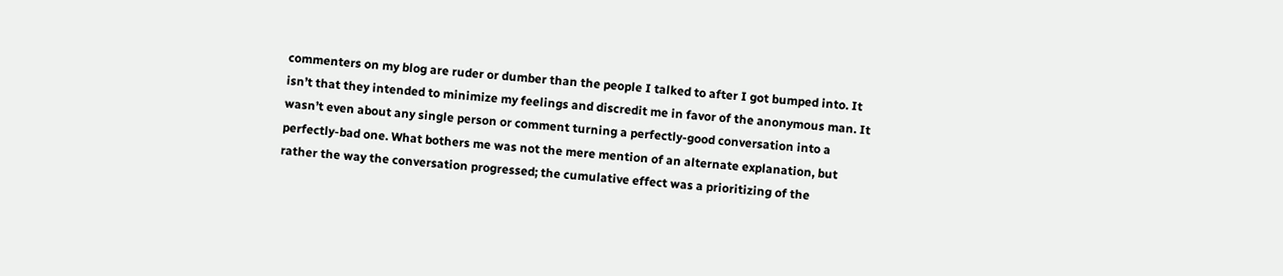commenters on my blog are ruder or dumber than the people I talked to after I got bumped into. It isn’t that they intended to minimize my feelings and discredit me in favor of the anonymous man. It wasn’t even about any single person or comment turning a perfectly-good conversation into a perfectly-bad one. What bothers me was not the mere mention of an alternate explanation, but rather the way the conversation progressed; the cumulative effect was a prioritizing of the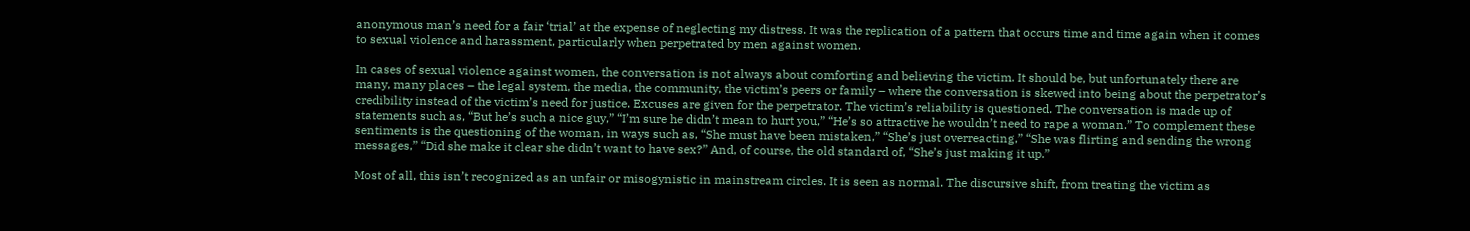anonymous man’s need for a fair ‘trial’ at the expense of neglecting my distress. It was the replication of a pattern that occurs time and time again when it comes to sexual violence and harassment, particularly when perpetrated by men against women.

In cases of sexual violence against women, the conversation is not always about comforting and believing the victim. It should be, but unfortunately there are many, many places – the legal system, the media, the community, the victim’s peers or family – where the conversation is skewed into being about the perpetrator’s credibility instead of the victim’s need for justice. Excuses are given for the perpetrator. The victim’s reliability is questioned. The conversation is made up of statements such as, “But he’s such a nice guy,” “I’m sure he didn’t mean to hurt you,” “He’s so attractive he wouldn’t need to rape a woman.” To complement these sentiments is the questioning of the woman, in ways such as, “She must have been mistaken,” “She’s just overreacting,” “She was flirting and sending the wrong messages,” “Did she make it clear she didn’t want to have sex?” And, of course, the old standard of, “She’s just making it up.”

Most of all, this isn’t recognized as an unfair or misogynistic in mainstream circles. It is seen as normal. The discursive shift, from treating the victim as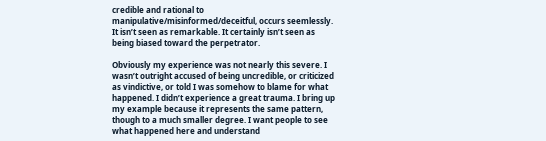credible and rational to manipulative/misinformed/deceitful, occurs seemlessly. It isn’t seen as remarkable. It certainly isn’t seen as being biased toward the perpetrator.

Obviously my experience was not nearly this severe. I wasn’t outright accused of being uncredible, or criticized as vindictive, or told I was somehow to blame for what happened. I didn’t experience a great trauma. I bring up my example because it represents the same pattern, though to a much smaller degree. I want people to see what happened here and understand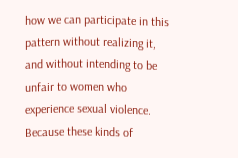how we can participate in this pattern without realizing it, and without intending to be unfair to women who experience sexual violence. Because these kinds of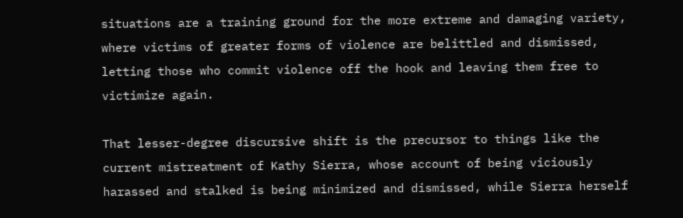situations are a training ground for the more extreme and damaging variety, where victims of greater forms of violence are belittled and dismissed, letting those who commit violence off the hook and leaving them free to victimize again.

That lesser-degree discursive shift is the precursor to things like the current mistreatment of Kathy Sierra, whose account of being viciously harassed and stalked is being minimized and dismissed, while Sierra herself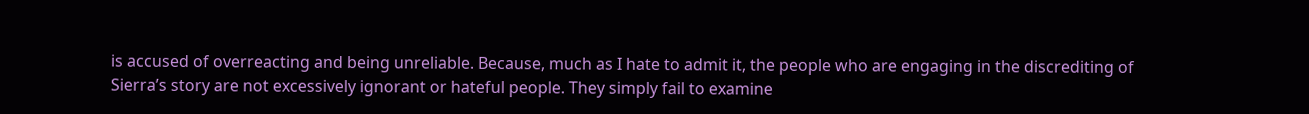is accused of overreacting and being unreliable. Because, much as I hate to admit it, the people who are engaging in the discrediting of Sierra’s story are not excessively ignorant or hateful people. They simply fail to examine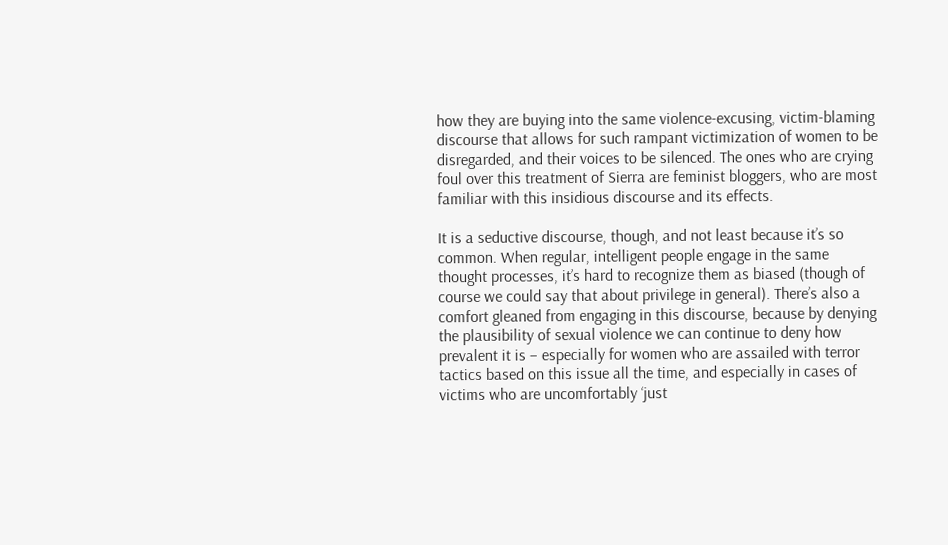how they are buying into the same violence-excusing, victim-blaming discourse that allows for such rampant victimization of women to be disregarded, and their voices to be silenced. The ones who are crying foul over this treatment of Sierra are feminist bloggers, who are most familiar with this insidious discourse and its effects.

It is a seductive discourse, though, and not least because it’s so common. When regular, intelligent people engage in the same thought processes, it’s hard to recognize them as biased (though of course we could say that about privilege in general). There’s also a comfort gleaned from engaging in this discourse, because by denying the plausibility of sexual violence we can continue to deny how prevalent it is – especially for women who are assailed with terror tactics based on this issue all the time, and especially in cases of victims who are uncomfortably ‘just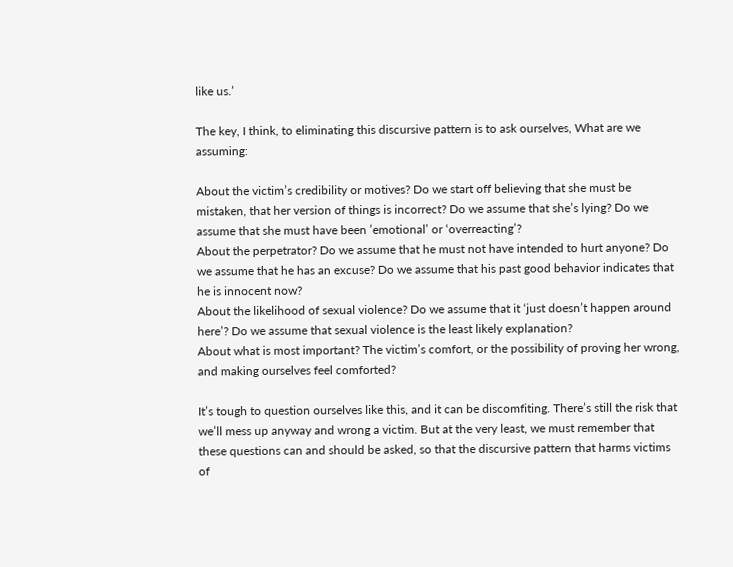like us.’

The key, I think, to eliminating this discursive pattern is to ask ourselves, What are we assuming:

About the victim’s credibility or motives? Do we start off believing that she must be mistaken, that her version of things is incorrect? Do we assume that she’s lying? Do we assume that she must have been ’emotional’ or ‘overreacting’?
About the perpetrator? Do we assume that he must not have intended to hurt anyone? Do we assume that he has an excuse? Do we assume that his past good behavior indicates that he is innocent now?
About the likelihood of sexual violence? Do we assume that it ‘just doesn’t happen around here’? Do we assume that sexual violence is the least likely explanation?
About what is most important? The victim’s comfort, or the possibility of proving her wrong, and making ourselves feel comforted?

It’s tough to question ourselves like this, and it can be discomfiting. There’s still the risk that we’ll mess up anyway and wrong a victim. But at the very least, we must remember that these questions can and should be asked, so that the discursive pattern that harms victims of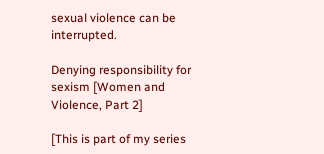sexual violence can be interrupted.

Denying responsibility for sexism [Women and Violence, Part 2]

[This is part of my series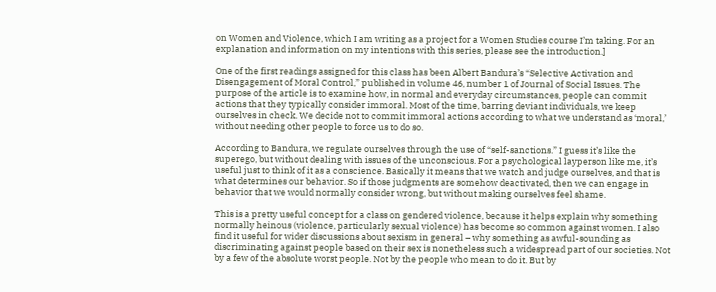on Women and Violence, which I am writing as a project for a Women Studies course I’m taking. For an explanation and information on my intentions with this series, please see the introduction.]

One of the first readings assigned for this class has been Albert Bandura’s “Selective Activation and Disengagement of Moral Control,” published in volume 46, number 1 of Journal of Social Issues. The purpose of the article is to examine how, in normal and everyday circumstances, people can commit actions that they typically consider immoral. Most of the time, barring deviant individuals, we keep ourselves in check. We decide not to commit immoral actions according to what we understand as ‘moral,’ without needing other people to force us to do so.

According to Bandura, we regulate ourselves through the use of “self-sanctions.” I guess it’s like the superego, but without dealing with issues of the unconscious. For a psychological layperson like me, it’s useful just to think of it as a conscience. Basically it means that we watch and judge ourselves, and that is what determines our behavior. So if those judgments are somehow deactivated, then we can engage in behavior that we would normally consider wrong, but without making ourselves feel shame.

This is a pretty useful concept for a class on gendered violence, because it helps explain why something normally heinous (violence, particularly sexual violence) has become so common against women. I also find it useful for wider discussions about sexism in general – why something as awful-sounding as discriminating against people based on their sex is nonetheless such a widespread part of our societies. Not by a few of the absolute worst people. Not by the people who mean to do it. But by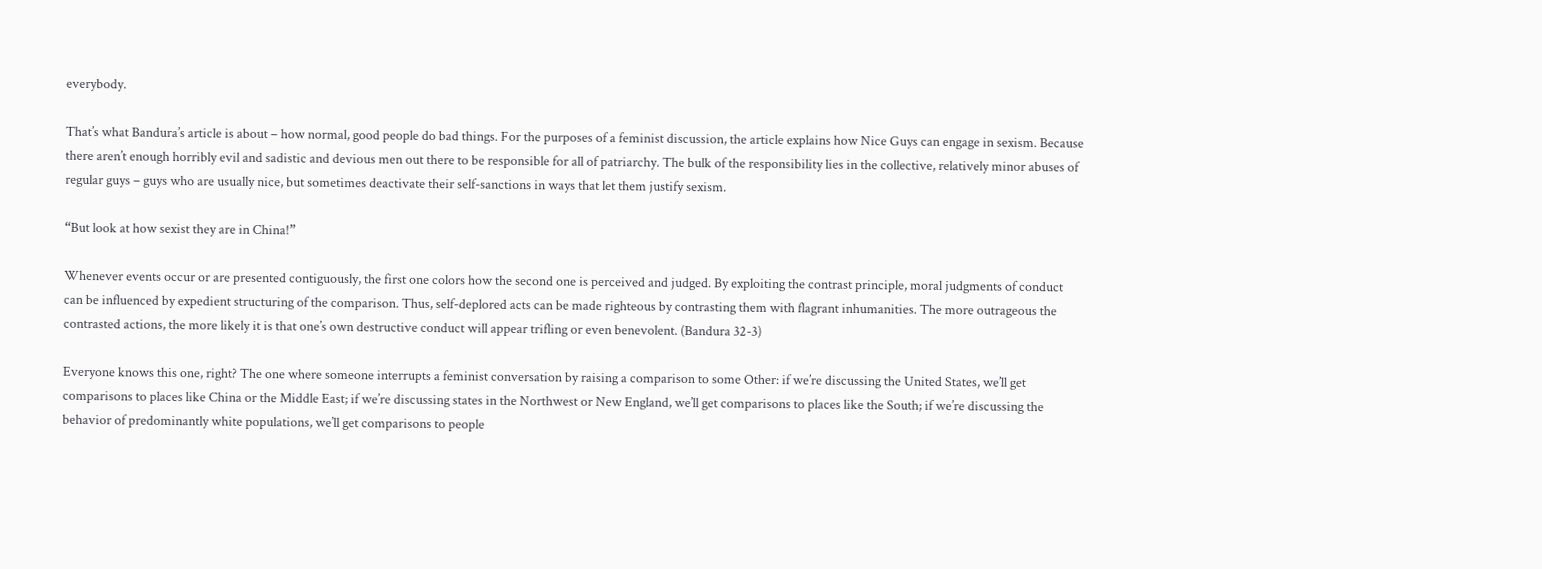everybody.

That’s what Bandura’s article is about – how normal, good people do bad things. For the purposes of a feminist discussion, the article explains how Nice Guys can engage in sexism. Because there aren’t enough horribly evil and sadistic and devious men out there to be responsible for all of patriarchy. The bulk of the responsibility lies in the collective, relatively minor abuses of regular guys – guys who are usually nice, but sometimes deactivate their self-sanctions in ways that let them justify sexism.

“But look at how sexist they are in China!”

Whenever events occur or are presented contiguously, the first one colors how the second one is perceived and judged. By exploiting the contrast principle, moral judgments of conduct can be influenced by expedient structuring of the comparison. Thus, self-deplored acts can be made righteous by contrasting them with flagrant inhumanities. The more outrageous the contrasted actions, the more likely it is that one’s own destructive conduct will appear trifling or even benevolent. (Bandura 32-3)

Everyone knows this one, right? The one where someone interrupts a feminist conversation by raising a comparison to some Other: if we’re discussing the United States, we’ll get comparisons to places like China or the Middle East; if we’re discussing states in the Northwest or New England, we’ll get comparisons to places like the South; if we’re discussing the behavior of predominantly white populations, we’ll get comparisons to people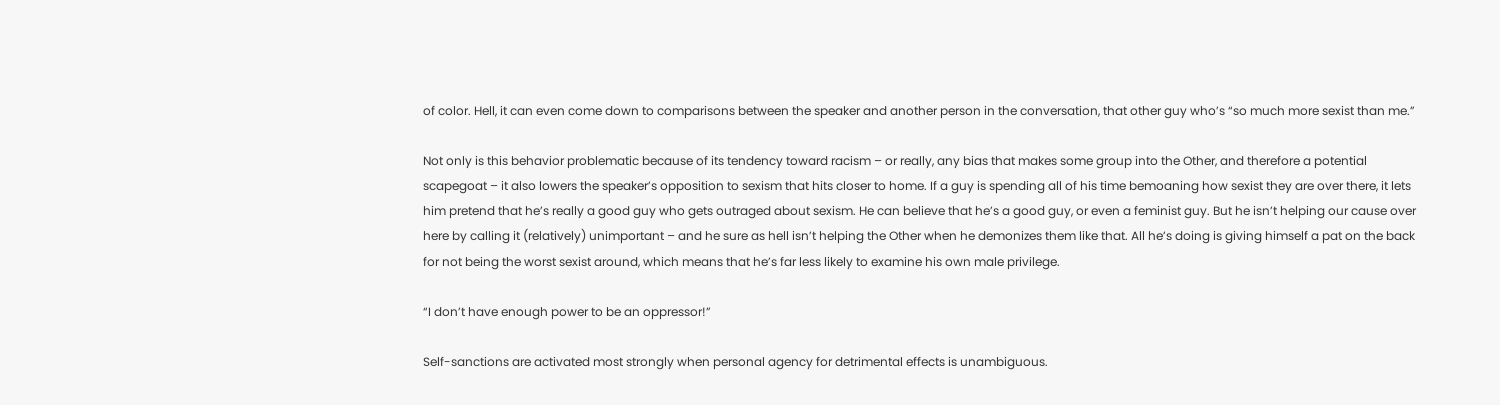of color. Hell, it can even come down to comparisons between the speaker and another person in the conversation, that other guy who’s “so much more sexist than me.”

Not only is this behavior problematic because of its tendency toward racism – or really, any bias that makes some group into the Other, and therefore a potential scapegoat – it also lowers the speaker’s opposition to sexism that hits closer to home. If a guy is spending all of his time bemoaning how sexist they are over there, it lets him pretend that he’s really a good guy who gets outraged about sexism. He can believe that he’s a good guy, or even a feminist guy. But he isn’t helping our cause over here by calling it (relatively) unimportant – and he sure as hell isn’t helping the Other when he demonizes them like that. All he’s doing is giving himself a pat on the back for not being the worst sexist around, which means that he’s far less likely to examine his own male privilege.

“I don’t have enough power to be an oppressor!”

Self-sanctions are activated most strongly when personal agency for detrimental effects is unambiguous.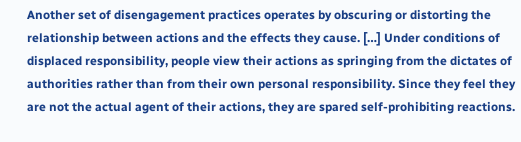Another set of disengagement practices operates by obscuring or distorting the relationship between actions and the effects they cause. […] Under conditions of displaced responsibility, people view their actions as springing from the dictates of authorities rather than from their own personal responsibility. Since they feel they are not the actual agent of their actions, they are spared self-prohibiting reactions.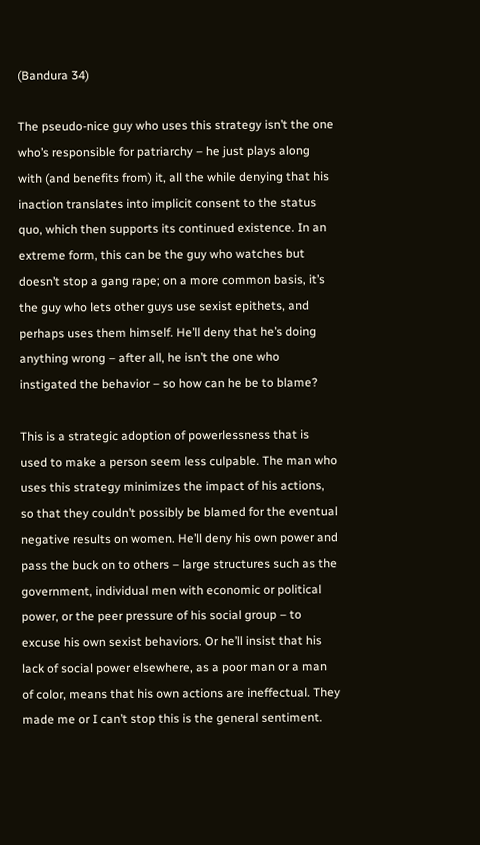(Bandura 34)

The pseudo-nice guy who uses this strategy isn’t the one who’s responsible for patriarchy – he just plays along with (and benefits from) it, all the while denying that his inaction translates into implicit consent to the status quo, which then supports its continued existence. In an extreme form, this can be the guy who watches but doesn’t stop a gang rape; on a more common basis, it’s the guy who lets other guys use sexist epithets, and perhaps uses them himself. He’ll deny that he’s doing anything wrong – after all, he isn’t the one who instigated the behavior – so how can he be to blame?

This is a strategic adoption of powerlessness that is used to make a person seem less culpable. The man who uses this strategy minimizes the impact of his actions, so that they couldn’t possibly be blamed for the eventual negative results on women. He’ll deny his own power and pass the buck on to others – large structures such as the government, individual men with economic or political power, or the peer pressure of his social group – to excuse his own sexist behaviors. Or he’ll insist that his lack of social power elsewhere, as a poor man or a man of color, means that his own actions are ineffectual. They made me or I can’t stop this is the general sentiment.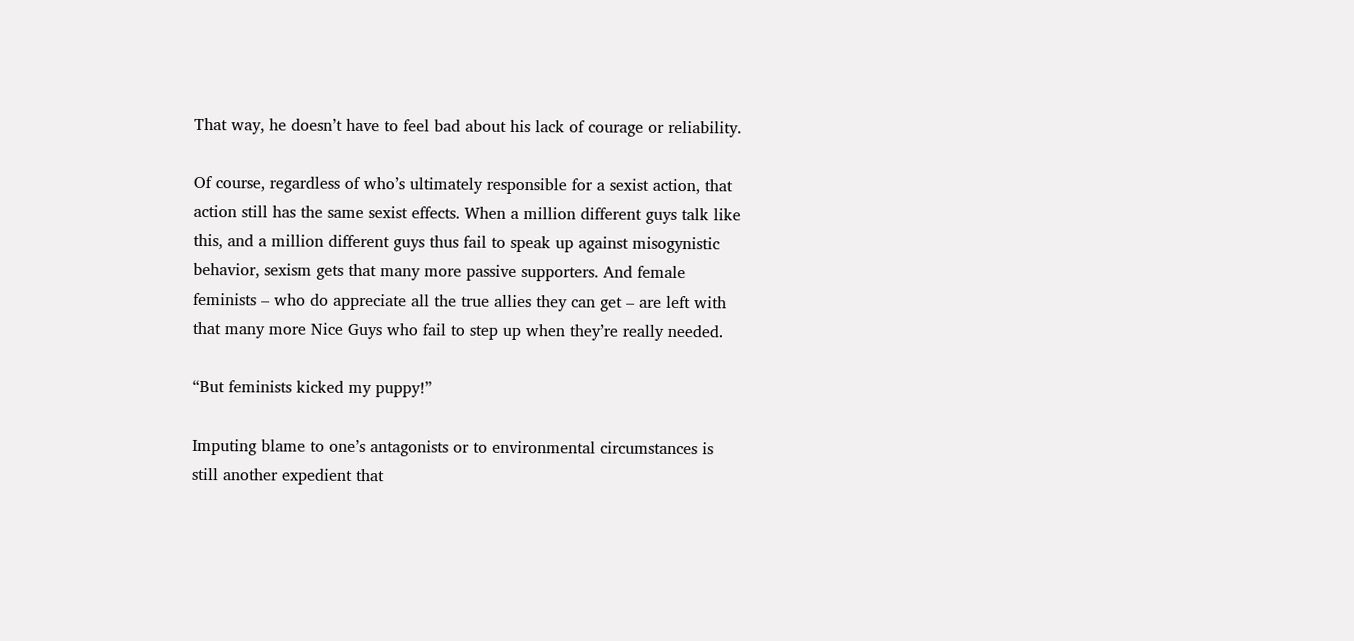That way, he doesn’t have to feel bad about his lack of courage or reliability.

Of course, regardless of who’s ultimately responsible for a sexist action, that action still has the same sexist effects. When a million different guys talk like this, and a million different guys thus fail to speak up against misogynistic behavior, sexism gets that many more passive supporters. And female feminists – who do appreciate all the true allies they can get – are left with that many more Nice Guys who fail to step up when they’re really needed.

“But feminists kicked my puppy!”

Imputing blame to one’s antagonists or to environmental circumstances is still another expedient that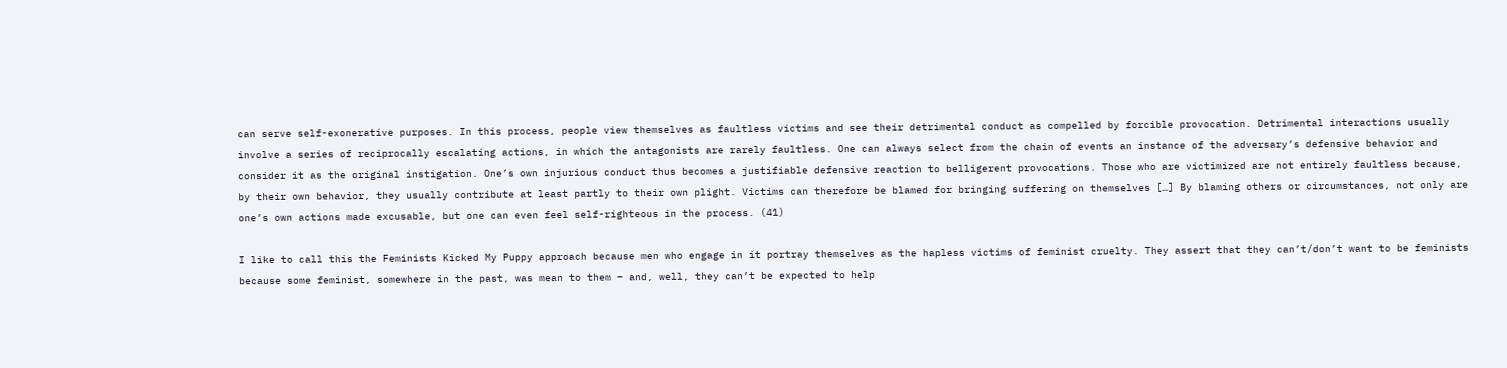can serve self-exonerative purposes. In this process, people view themselves as faultless victims and see their detrimental conduct as compelled by forcible provocation. Detrimental interactions usually involve a series of reciprocally escalating actions, in which the antagonists are rarely faultless. One can always select from the chain of events an instance of the adversary’s defensive behavior and consider it as the original instigation. One’s own injurious conduct thus becomes a justifiable defensive reaction to belligerent provocations. Those who are victimized are not entirely faultless because, by their own behavior, they usually contribute at least partly to their own plight. Victims can therefore be blamed for bringing suffering on themselves […] By blaming others or circumstances, not only are one’s own actions made excusable, but one can even feel self-righteous in the process. (41)

I like to call this the Feminists Kicked My Puppy approach because men who engage in it portray themselves as the hapless victims of feminist cruelty. They assert that they can’t/don’t want to be feminists because some feminist, somewhere in the past, was mean to them – and, well, they can’t be expected to help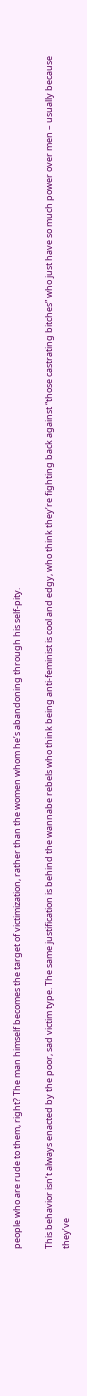people who are rude to them, right? The man himself becomes the target of victimization, rather than the women whom he’s abandoning through his self-pity.

This behavior isn’t always enacted by the poor, sad victim type. The same justification is behind the wannabe rebels who think being anti-feminist is cool and edgy, who think they’re fighting back against “those castrating bitches” who just have so much power over men – usually because they’ve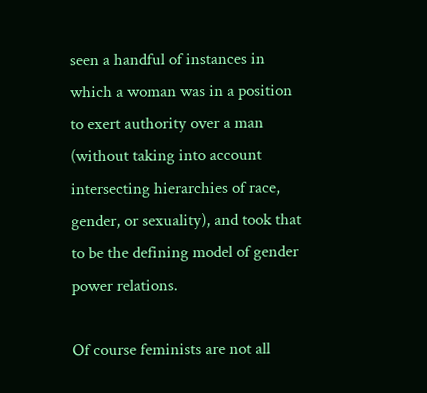seen a handful of instances in which a woman was in a position to exert authority over a man (without taking into account intersecting hierarchies of race, gender, or sexuality), and took that to be the defining model of gender power relations.

Of course feminists are not all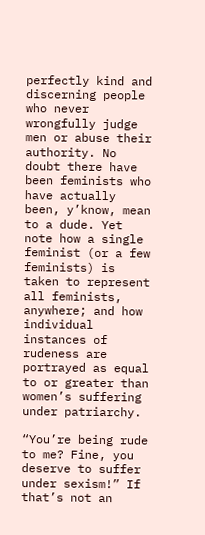perfectly kind and discerning people who never wrongfully judge men or abuse their authority. No doubt there have been feminists who have actually been, y’know, mean to a dude. Yet note how a single feminist (or a few feminists) is taken to represent all feminists, anywhere; and how individual instances of rudeness are portrayed as equal to or greater than women’s suffering under patriarchy.

“You’re being rude to me? Fine, you deserve to suffer under sexism!” If that’s not an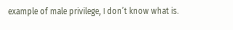example of male privilege, I don’t know what is.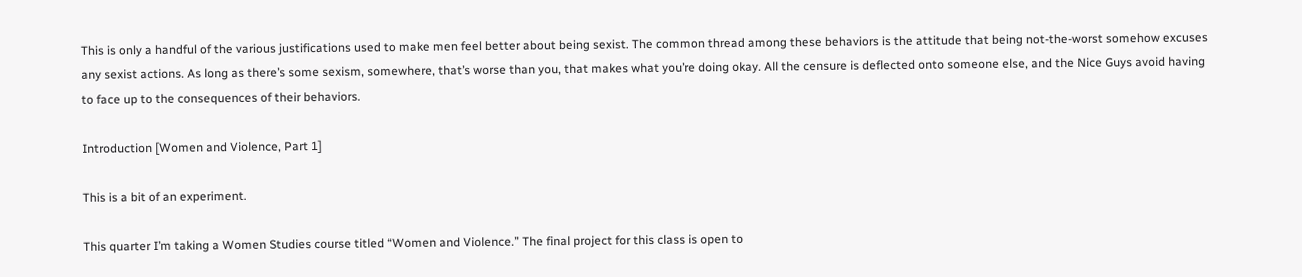This is only a handful of the various justifications used to make men feel better about being sexist. The common thread among these behaviors is the attitude that being not-the-worst somehow excuses any sexist actions. As long as there’s some sexism, somewhere, that’s worse than you, that makes what you’re doing okay. All the censure is deflected onto someone else, and the Nice Guys avoid having to face up to the consequences of their behaviors.

Introduction [Women and Violence, Part 1]

This is a bit of an experiment.

This quarter I’m taking a Women Studies course titled “Women and Violence.” The final project for this class is open to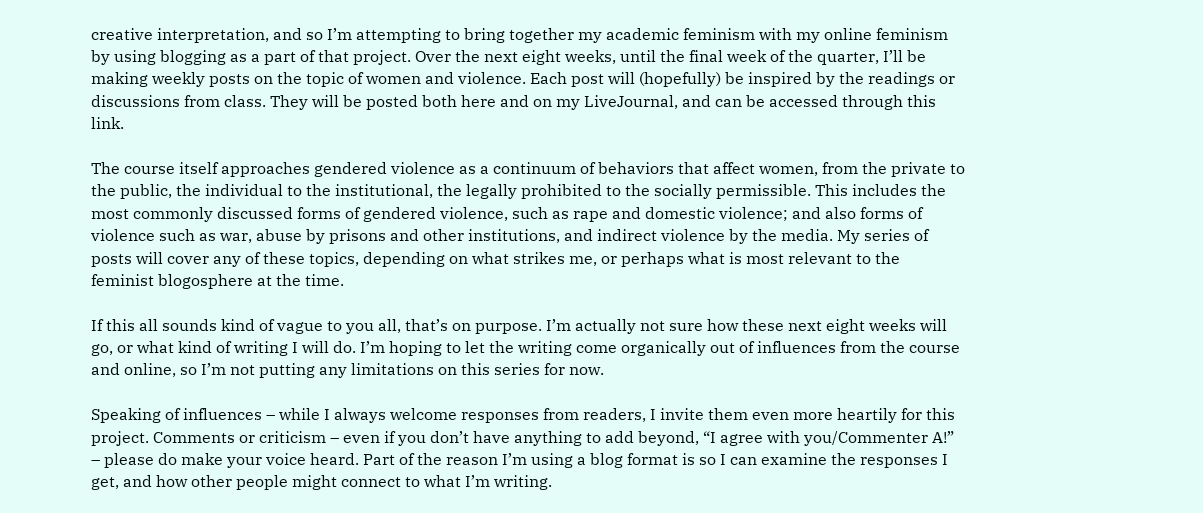creative interpretation, and so I’m attempting to bring together my academic feminism with my online feminism by using blogging as a part of that project. Over the next eight weeks, until the final week of the quarter, I’ll be making weekly posts on the topic of women and violence. Each post will (hopefully) be inspired by the readings or discussions from class. They will be posted both here and on my LiveJournal, and can be accessed through this link.

The course itself approaches gendered violence as a continuum of behaviors that affect women, from the private to the public, the individual to the institutional, the legally prohibited to the socially permissible. This includes the most commonly discussed forms of gendered violence, such as rape and domestic violence; and also forms of violence such as war, abuse by prisons and other institutions, and indirect violence by the media. My series of posts will cover any of these topics, depending on what strikes me, or perhaps what is most relevant to the feminist blogosphere at the time.

If this all sounds kind of vague to you all, that’s on purpose. I’m actually not sure how these next eight weeks will go, or what kind of writing I will do. I’m hoping to let the writing come organically out of influences from the course and online, so I’m not putting any limitations on this series for now.

Speaking of influences – while I always welcome responses from readers, I invite them even more heartily for this project. Comments or criticism – even if you don’t have anything to add beyond, “I agree with you/Commenter A!” – please do make your voice heard. Part of the reason I’m using a blog format is so I can examine the responses I get, and how other people might connect to what I’m writing.